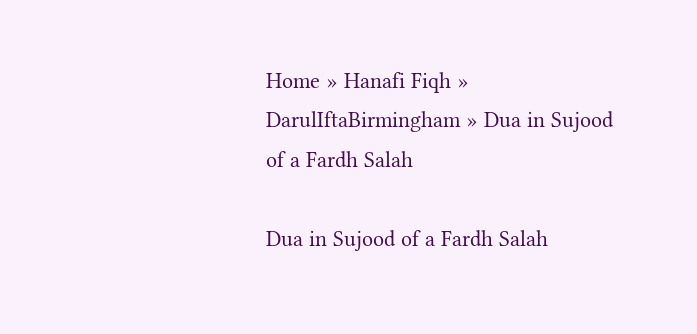Home » Hanafi Fiqh » DarulIftaBirmingham » Dua in Sujood of a Fardh Salah

Dua in Sujood of a Fardh Salah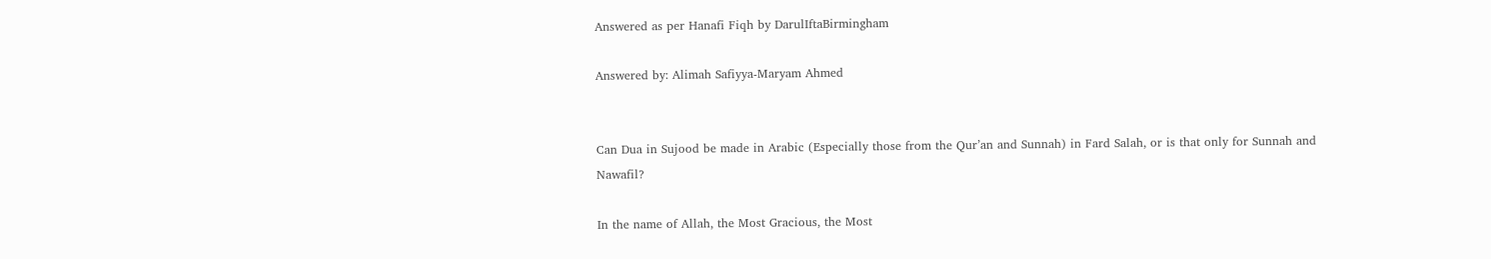Answered as per Hanafi Fiqh by DarulIftaBirmingham

Answered by: Alimah Safiyya-Maryam Ahmed


Can Dua in Sujood be made in Arabic (Especially those from the Qur’an and Sunnah) in Fard Salah, or is that only for Sunnah and Nawafil?

In the name of Allah, the Most Gracious, the Most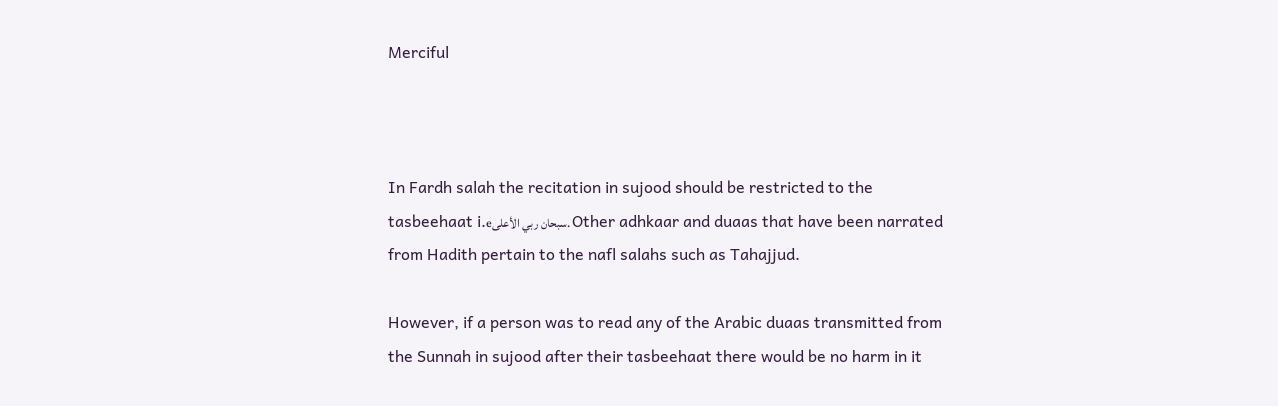Merciful



In Fardh salah the recitation in sujood should be restricted to the tasbeehaat i.eسبحان ربي الأعلى. Other adhkaar and duaas that have been narrated from Hadith pertain to the nafl salahs such as Tahajjud.

However, if a person was to read any of the Arabic duaas transmitted from the Sunnah in sujood after their tasbeehaat there would be no harm in it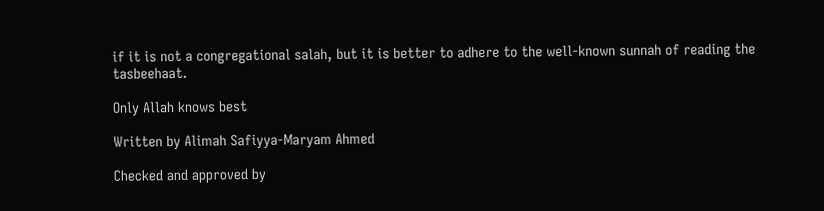if it is not a congregational salah, but it is better to adhere to the well-known sunnah of reading the tasbeehaat.

Only Allah knows best

Written by Alimah Safiyya-Maryam Ahmed

Checked and approved by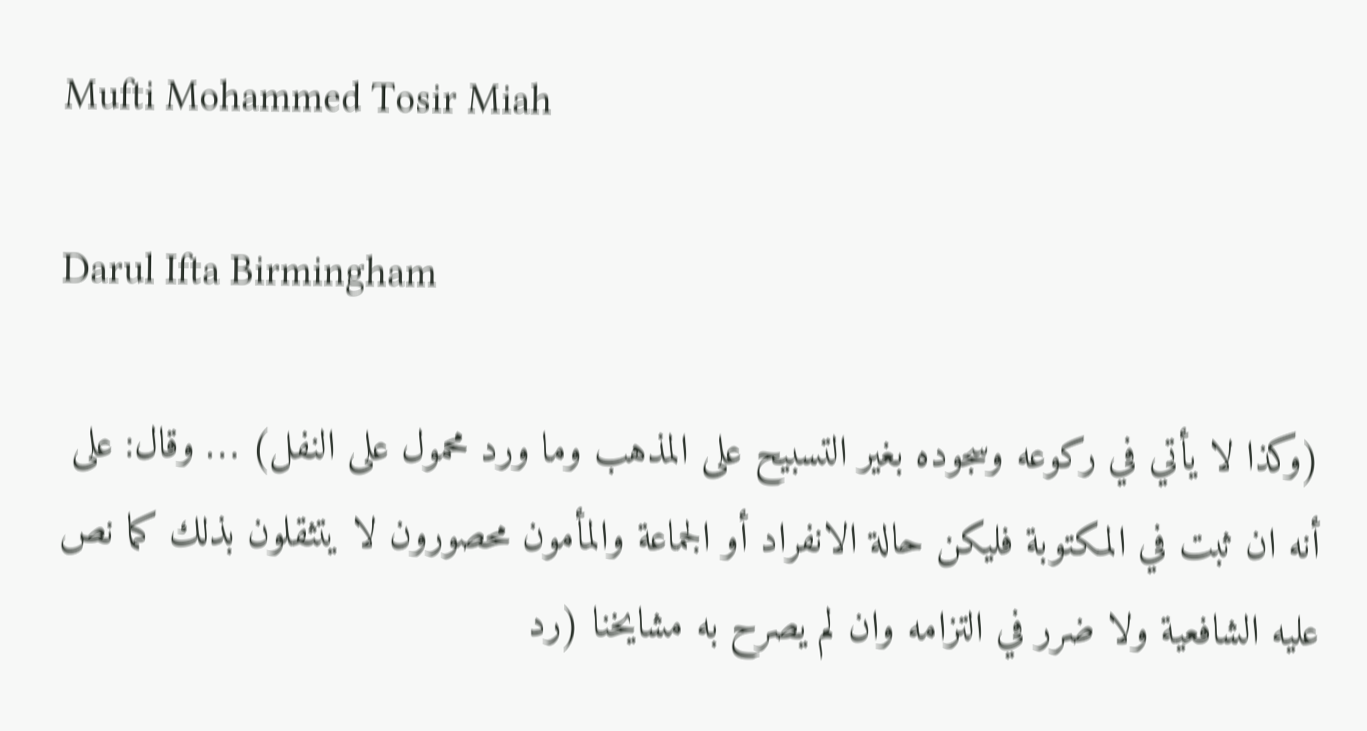Mufti Mohammed Tosir Miah

Darul Ifta Birmingham

(وكذا لا يأتي في ركوعه وسجوده بغير التسبيح على المذهب وما ورد محمول على النفل) … وقال: على أنه ان ثبت في المكتوبة فليكن حالة الانفراد أو الجماعة والمأمون محصورون لا يتثقلون بذلك كما نص عليه الشافعية ولا ضرر في التزامه وان لم يصرح به مشايخنا (رد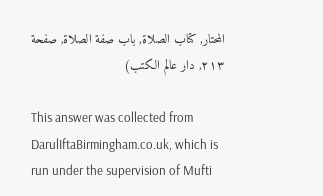المحتار, كتاب الصلاة, باب صفة الصلاة, صفحة ٢١٣, دار عالم الكتب)

This answer was collected from DarulIftaBirmingham.co.uk, which is run under the supervision of Mufti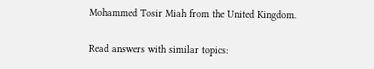Mohammed Tosir Miah from the United Kingdom.

Read answers with similar topics: